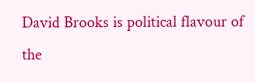David Brooks is political flavour of the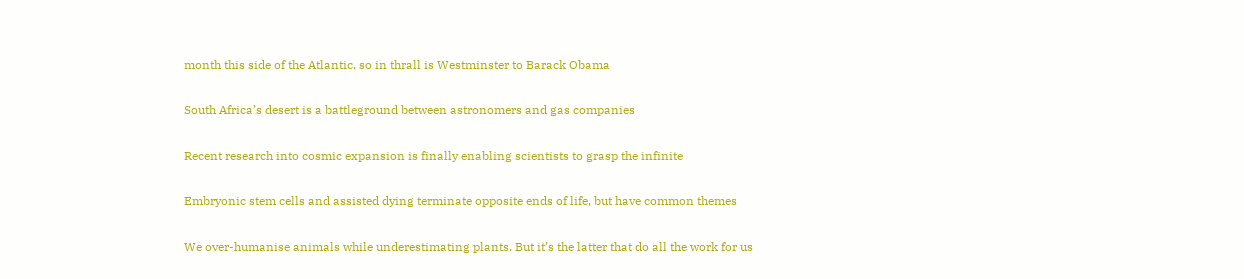month this side of the Atlantic, so in thrall is Westminster to Barack Obama

South Africa’s desert is a battleground between astronomers and gas companies

Recent research into cosmic expansion is finally enabling scientists to grasp the infinite

Embryonic stem cells and assisted dying terminate opposite ends of life, but have common themes

We over-humanise animals while underestimating plants. But it’s the latter that do all the work for us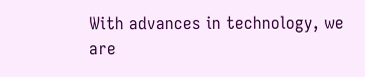With advances in technology, we are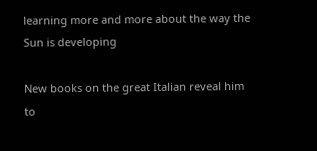learning more and more about the way the Sun is developing

New books on the great Italian reveal him to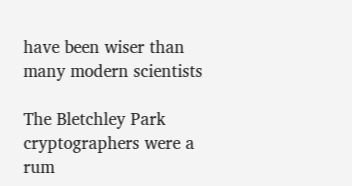have been wiser than many modern scientists

The Bletchley Park cryptographers were a rum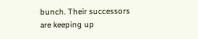bunch. Their successors are keeping up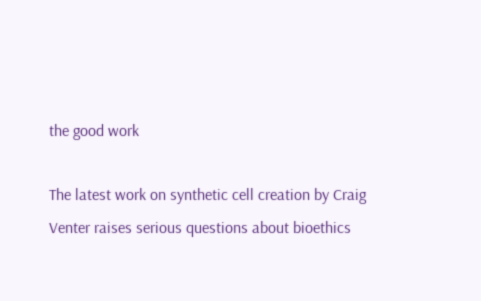the good work

The latest work on synthetic cell creation by Craig Venter raises serious questions about bioethics